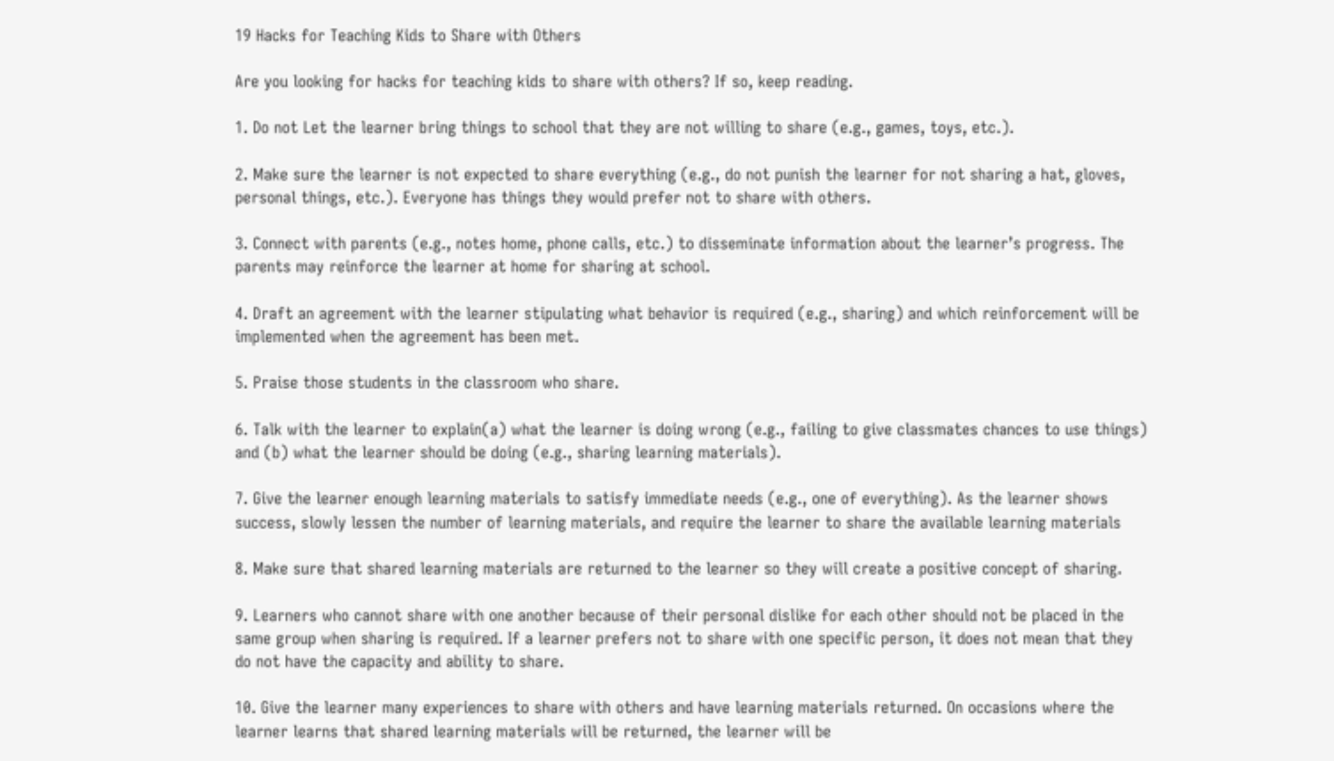19 Hacks for Teaching Kids to Share with Others

Are you looking for hacks for teaching kids to share with others? If so, keep reading.

1. Do not Let the learner bring things to school that they are not willing to share (e.g., games, toys, etc.).

2. Make sure the learner is not expected to share everything (e.g., do not punish the learner for not sharing a hat, gloves, personal things, etc.). Everyone has things they would prefer not to share with others.

3. Connect with parents (e.g., notes home, phone calls, etc.) to disseminate information about the learner’s progress. The parents may reinforce the learner at home for sharing at school.

4. Draft an agreement with the learner stipulating what behavior is required (e.g., sharing) and which reinforcement will be implemented when the agreement has been met.

5. Praise those students in the classroom who share.

6. Talk with the learner to explain(a) what the learner is doing wrong (e.g., failing to give classmates chances to use things) and (b) what the learner should be doing (e.g., sharing learning materials).

7. Give the learner enough learning materials to satisfy immediate needs (e.g., one of everything). As the learner shows success, slowly lessen the number of learning materials, and require the learner to share the available learning materials

8. Make sure that shared learning materials are returned to the learner so they will create a positive concept of sharing.

9. Learners who cannot share with one another because of their personal dislike for each other should not be placed in the same group when sharing is required. If a learner prefers not to share with one specific person, it does not mean that they do not have the capacity and ability to share.

10. Give the learner many experiences to share with others and have learning materials returned. On occasions where the learner learns that shared learning materials will be returned, the learner will be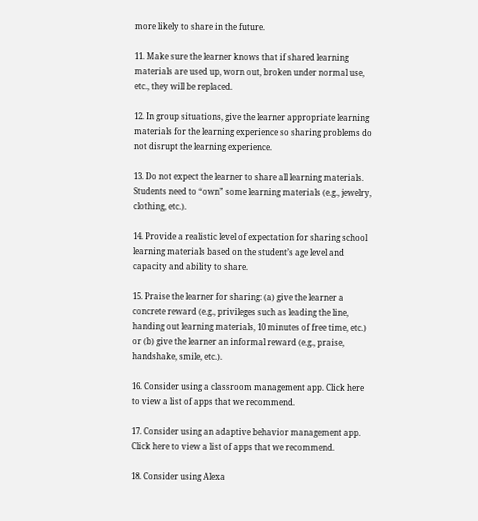more likely to share in the future.

11. Make sure the learner knows that if shared learning materials are used up, worn out, broken under normal use, etc., they will be replaced.

12. In group situations, give the learner appropriate learning materials for the learning experience so sharing problems do not disrupt the learning experience.

13. Do not expect the learner to share all learning materials. Students need to “own” some learning materials (e.g., jewelry, clothing, etc.).

14. Provide a realistic level of expectation for sharing school learning materials based on the student’s age level and capacity and ability to share.

15. Praise the learner for sharing: (a) give the learner a concrete reward (e.g., privileges such as leading the line, handing out learning materials, 10 minutes of free time, etc.) or (b) give the learner an informal reward (e.g., praise, handshake, smile, etc.).

16. Consider using a classroom management app. Click here to view a list of apps that we recommend.

17. Consider using an adaptive behavior management app. Click here to view a list of apps that we recommend.

18. Consider using Alexa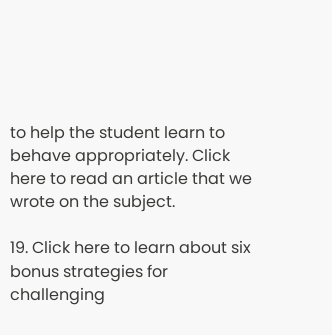to help the student learn to behave appropriately. Click here to read an article that we wrote on the subject.

19. Click here to learn about six bonus strategies for challenging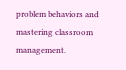problem behaviors and mastering classroom management.